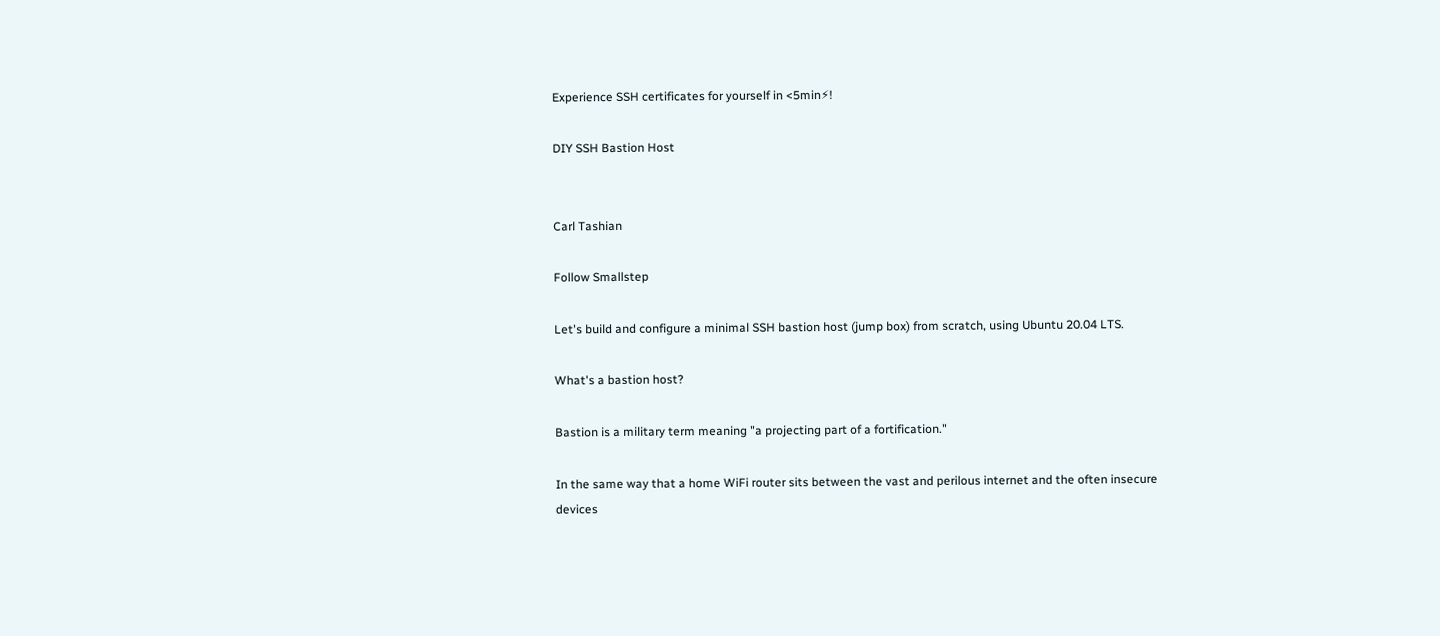Experience SSH certificates for yourself in <5min⚡!

DIY SSH Bastion Host


Carl Tashian

Follow Smallstep

Let's build and configure a minimal SSH bastion host (jump box) from scratch, using Ubuntu 20.04 LTS.

What's a bastion host?

Bastion is a military term meaning "a projecting part of a fortification."

In the same way that a home WiFi router sits between the vast and perilous internet and the often insecure devices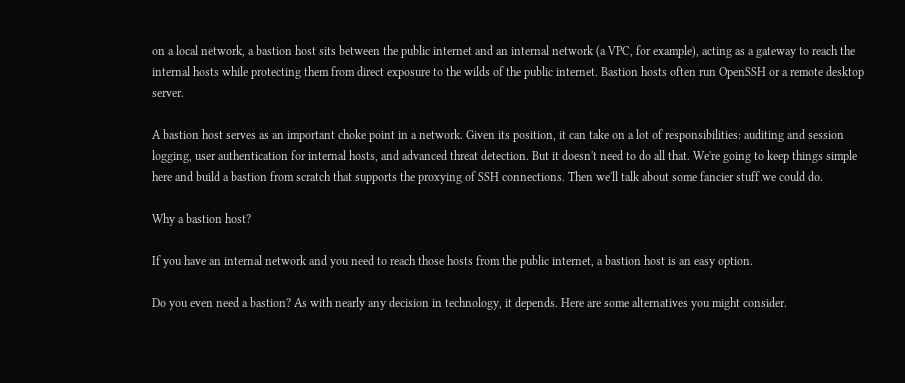on a local network, a bastion host sits between the public internet and an internal network (a VPC, for example), acting as a gateway to reach the internal hosts while protecting them from direct exposure to the wilds of the public internet. Bastion hosts often run OpenSSH or a remote desktop server.

A bastion host serves as an important choke point in a network. Given its position, it can take on a lot of responsibilities: auditing and session logging, user authentication for internal hosts, and advanced threat detection. But it doesn't need to do all that. We're going to keep things simple here and build a bastion from scratch that supports the proxying of SSH connections. Then we'll talk about some fancier stuff we could do.

Why a bastion host?

If you have an internal network and you need to reach those hosts from the public internet, a bastion host is an easy option.

Do you even need a bastion? As with nearly any decision in technology, it depends. Here are some alternatives you might consider.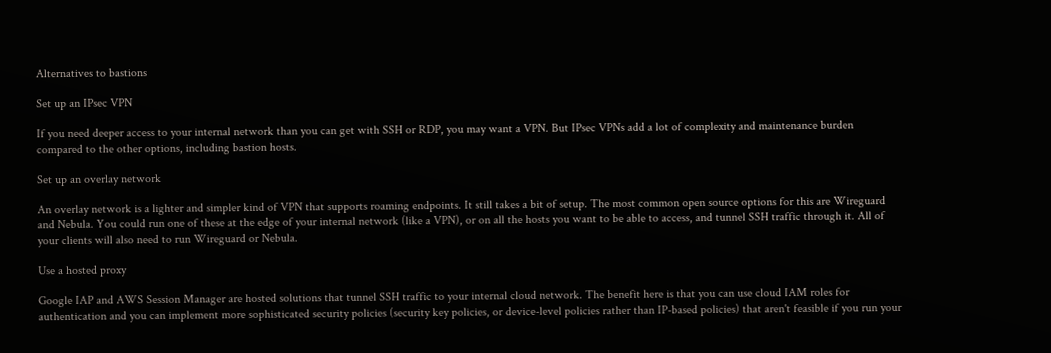Alternatives to bastions

Set up an IPsec VPN

If you need deeper access to your internal network than you can get with SSH or RDP, you may want a VPN. But IPsec VPNs add a lot of complexity and maintenance burden compared to the other options, including bastion hosts.

Set up an overlay network

An overlay network is a lighter and simpler kind of VPN that supports roaming endpoints. It still takes a bit of setup. The most common open source options for this are Wireguard and Nebula. You could run one of these at the edge of your internal network (like a VPN), or on all the hosts you want to be able to access, and tunnel SSH traffic through it. All of your clients will also need to run Wireguard or Nebula.

Use a hosted proxy

Google IAP and AWS Session Manager are hosted solutions that tunnel SSH traffic to your internal cloud network. The benefit here is that you can use cloud IAM roles for authentication and you can implement more sophisticated security policies (security key policies, or device-level policies rather than IP-based policies) that aren't feasible if you run your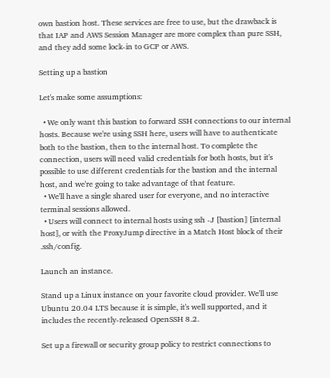own bastion host. These services are free to use, but the drawback is that IAP and AWS Session Manager are more complex than pure SSH, and they add some lock-in to GCP or AWS.

Setting up a bastion

Let's make some assumptions:

  • We only want this bastion to forward SSH connections to our internal hosts. Because we're using SSH here, users will have to authenticate both to the bastion, then to the internal host. To complete the connection, users will need valid credentials for both hosts, but it's possible to use different credentials for the bastion and the internal host, and we're going to take advantage of that feature.
  • We'll have a single shared user for everyone, and no interactive terminal sessions allowed.
  • Users will connect to internal hosts using ssh -J [bastion] [internal host], or with the ProxyJump directive in a Match Host block of their .ssh/config.

Launch an instance.

Stand up a Linux instance on your favorite cloud provider. We'll use Ubuntu 20.04 LTS because it is simple, it's well supported, and it includes the recently-released OpenSSH 8.2.

Set up a firewall or security group policy to restrict connections to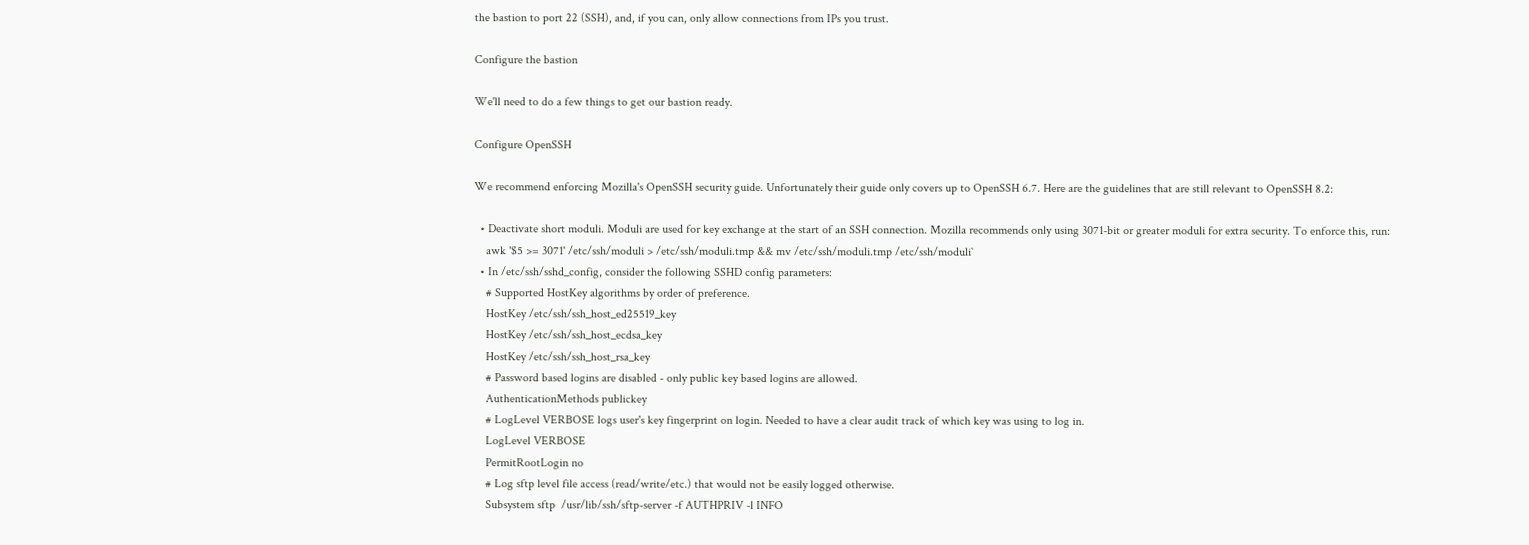the bastion to port 22 (SSH), and, if you can, only allow connections from IPs you trust.

Configure the bastion

We'll need to do a few things to get our bastion ready.

Configure OpenSSH

We recommend enforcing Mozilla's OpenSSH security guide. Unfortunately their guide only covers up to OpenSSH 6.7. Here are the guidelines that are still relevant to OpenSSH 8.2:

  • Deactivate short moduli. Moduli are used for key exchange at the start of an SSH connection. Mozilla recommends only using 3071-bit or greater moduli for extra security. To enforce this, run:
    awk '$5 >= 3071' /etc/ssh/moduli > /etc/ssh/moduli.tmp && mv /etc/ssh/moduli.tmp /etc/ssh/moduli`
  • In /etc/ssh/sshd_config, consider the following SSHD config parameters:
    # Supported HostKey algorithms by order of preference.
    HostKey /etc/ssh/ssh_host_ed25519_key
    HostKey /etc/ssh/ssh_host_ecdsa_key
    HostKey /etc/ssh/ssh_host_rsa_key
    # Password based logins are disabled - only public key based logins are allowed.
    AuthenticationMethods publickey
    # LogLevel VERBOSE logs user's key fingerprint on login. Needed to have a clear audit track of which key was using to log in.
    LogLevel VERBOSE
    PermitRootLogin no
    # Log sftp level file access (read/write/etc.) that would not be easily logged otherwise.
    Subsystem sftp  /usr/lib/ssh/sftp-server -f AUTHPRIV -l INFO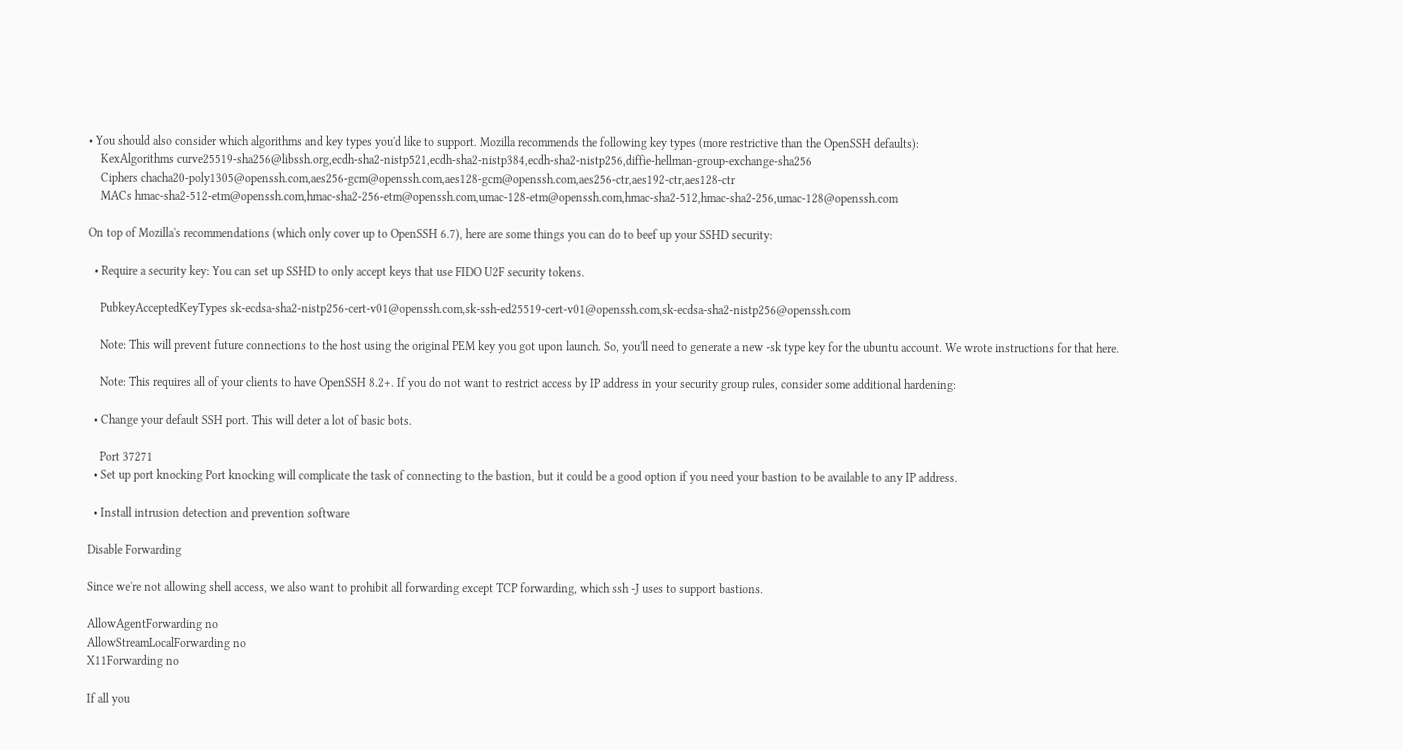• You should also consider which algorithms and key types you'd like to support. Mozilla recommends the following key types (more restrictive than the OpenSSH defaults):
    KexAlgorithms curve25519-sha256@libssh.org,ecdh-sha2-nistp521,ecdh-sha2-nistp384,ecdh-sha2-nistp256,diffie-hellman-group-exchange-sha256
    Ciphers chacha20-poly1305@openssh.com,aes256-gcm@openssh.com,aes128-gcm@openssh.com,aes256-ctr,aes192-ctr,aes128-ctr
    MACs hmac-sha2-512-etm@openssh.com,hmac-sha2-256-etm@openssh.com,umac-128-etm@openssh.com,hmac-sha2-512,hmac-sha2-256,umac-128@openssh.com

On top of Mozilla's recommendations (which only cover up to OpenSSH 6.7), here are some things you can do to beef up your SSHD security:

  • Require a security key: You can set up SSHD to only accept keys that use FIDO U2F security tokens.

    PubkeyAcceptedKeyTypes sk-ecdsa-sha2-nistp256-cert-v01@openssh.com,sk-ssh-ed25519-cert-v01@openssh.com,sk-ecdsa-sha2-nistp256@openssh.com

    Note: This will prevent future connections to the host using the original PEM key you got upon launch. So, you'll need to generate a new -sk type key for the ubuntu account. We wrote instructions for that here.

    Note: This requires all of your clients to have OpenSSH 8.2+. If you do not want to restrict access by IP address in your security group rules, consider some additional hardening:

  • Change your default SSH port. This will deter a lot of basic bots.

    Port 37271
  • Set up port knocking Port knocking will complicate the task of connecting to the bastion, but it could be a good option if you need your bastion to be available to any IP address.

  • Install intrusion detection and prevention software

Disable Forwarding

Since we're not allowing shell access, we also want to prohibit all forwarding except TCP forwarding, which ssh -J uses to support bastions.

AllowAgentForwarding no
AllowStreamLocalForwarding no
X11Forwarding no

If all you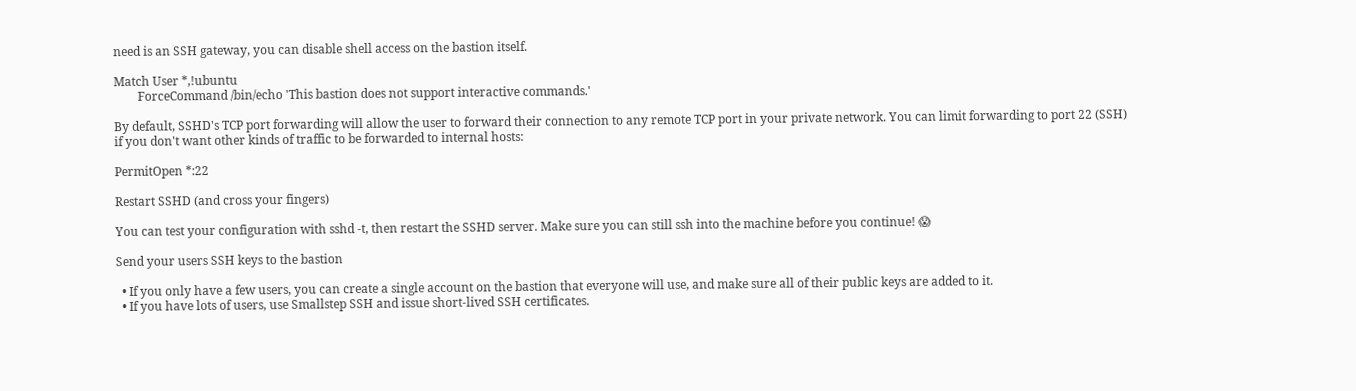need is an SSH gateway, you can disable shell access on the bastion itself.

Match User *,!ubuntu
        ForceCommand /bin/echo 'This bastion does not support interactive commands.'

By default, SSHD's TCP port forwarding will allow the user to forward their connection to any remote TCP port in your private network. You can limit forwarding to port 22 (SSH) if you don't want other kinds of traffic to be forwarded to internal hosts:

PermitOpen *:22

Restart SSHD (and cross your fingers)

You can test your configuration with sshd -t, then restart the SSHD server. Make sure you can still ssh into the machine before you continue! 😱

Send your users SSH keys to the bastion

  • If you only have a few users, you can create a single account on the bastion that everyone will use, and make sure all of their public keys are added to it.
  • If you have lots of users, use Smallstep SSH and issue short-lived SSH certificates.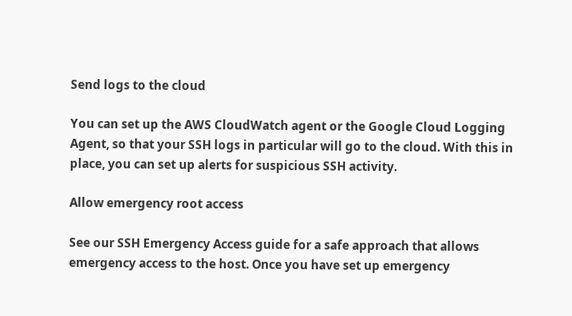Send logs to the cloud

You can set up the AWS CloudWatch agent or the Google Cloud Logging Agent, so that your SSH logs in particular will go to the cloud. With this in place, you can set up alerts for suspicious SSH activity.

Allow emergency root access

See our SSH Emergency Access guide for a safe approach that allows emergency access to the host. Once you have set up emergency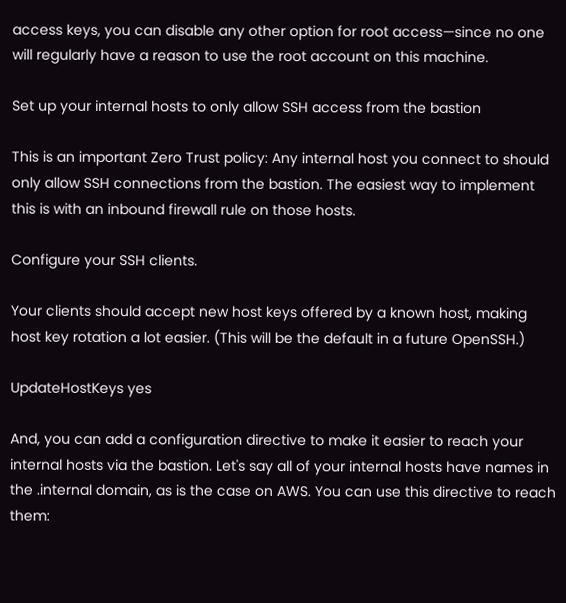access keys, you can disable any other option for root access—since no one will regularly have a reason to use the root account on this machine.

Set up your internal hosts to only allow SSH access from the bastion

This is an important Zero Trust policy: Any internal host you connect to should only allow SSH connections from the bastion. The easiest way to implement this is with an inbound firewall rule on those hosts.

Configure your SSH clients.

Your clients should accept new host keys offered by a known host, making host key rotation a lot easier. (This will be the default in a future OpenSSH.)

UpdateHostKeys yes

And, you can add a configuration directive to make it easier to reach your internal hosts via the bastion. Let's say all of your internal hosts have names in the .internal domain, as is the case on AWS. You can use this directive to reach them: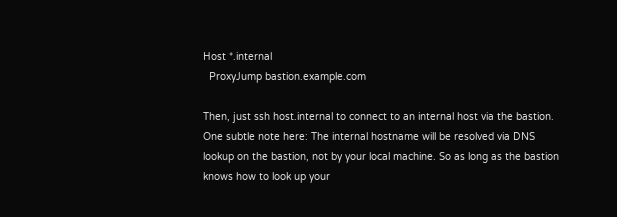Host *.internal
  ProxyJump bastion.example.com

Then, just ssh host.internal to connect to an internal host via the bastion. One subtle note here: The internal hostname will be resolved via DNS lookup on the bastion, not by your local machine. So as long as the bastion knows how to look up your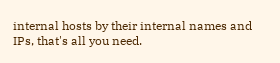internal hosts by their internal names and IPs, that's all you need.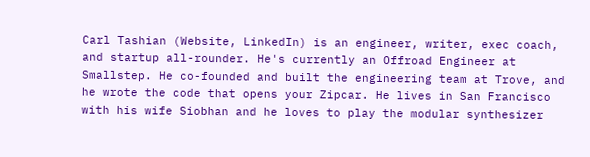Carl Tashian (Website, LinkedIn) is an engineer, writer, exec coach, and startup all-rounder. He's currently an Offroad Engineer at Smallstep. He co-founded and built the engineering team at Trove, and he wrote the code that opens your Zipcar. He lives in San Francisco with his wife Siobhan and he loves to play the modular synthesizer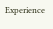Experience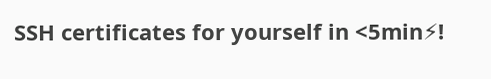SSH certificates for yourself in <5min⚡!